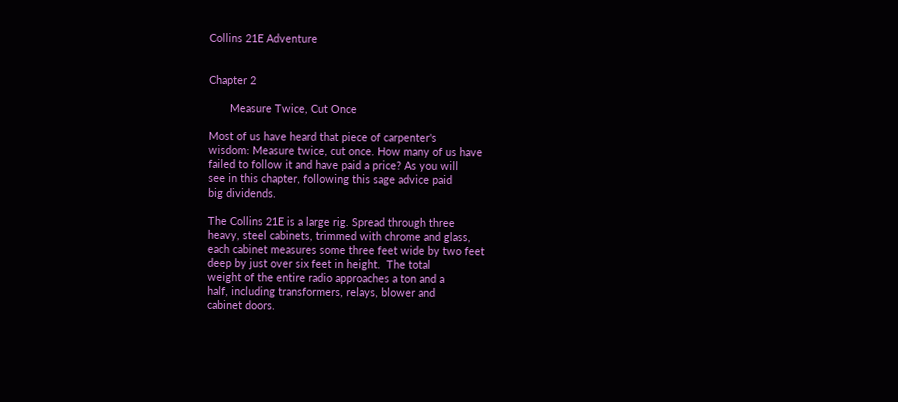Collins 21E Adventure


Chapter 2

       Measure Twice, Cut Once

Most of us have heard that piece of carpenter's
wisdom: Measure twice, cut once. How many of us have
failed to follow it and have paid a price? As you will
see in this chapter, following this sage advice paid
big dividends.

The Collins 21E is a large rig. Spread through three
heavy, steel cabinets, trimmed with chrome and glass,
each cabinet measures some three feet wide by two feet
deep by just over six feet in height.  The total
weight of the entire radio approaches a ton and a
half, including transformers, relays, blower and
cabinet doors.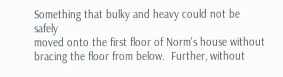Something that bulky and heavy could not be safely
moved onto the first floor of Norm's house without
bracing the floor from below.  Further, without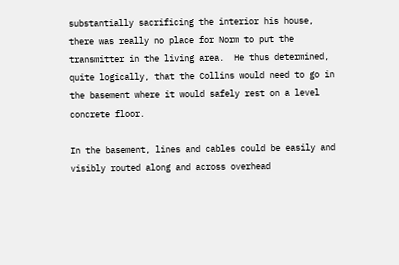substantially sacrificing the interior his house,
there was really no place for Norm to put the
transmitter in the living area.  He thus determined,
quite logically, that the Collins would need to go in
the basement where it would safely rest on a level
concrete floor.

In the basement, lines and cables could be easily and
visibly routed along and across overhead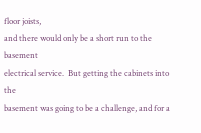floor joists,
and there would only be a short run to the basement
electrical service.  But getting the cabinets into the
basement was going to be a challenge, and for a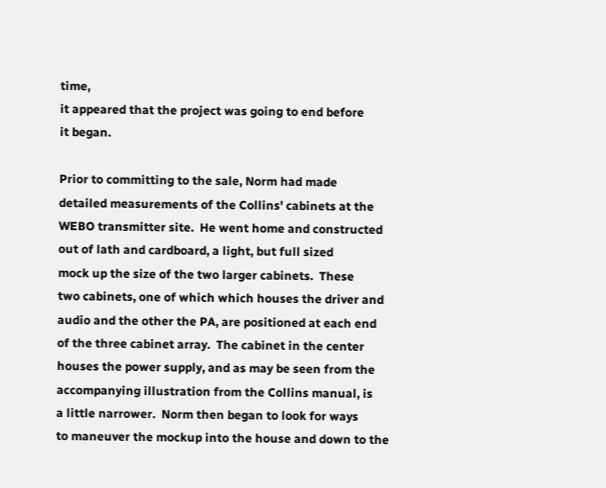time,
it appeared that the project was going to end before
it began.

Prior to committing to the sale, Norm had made
detailed measurements of the Collins' cabinets at the
WEBO transmitter site.  He went home and constructed
out of lath and cardboard, a light, but full sized
mock up the size of the two larger cabinets.  These
two cabinets, one of which which houses the driver and
audio and the other the PA, are positioned at each end
of the three cabinet array.  The cabinet in the center
houses the power supply, and as may be seen from the
accompanying illustration from the Collins manual, is
a little narrower.  Norm then began to look for ways
to maneuver the mockup into the house and down to the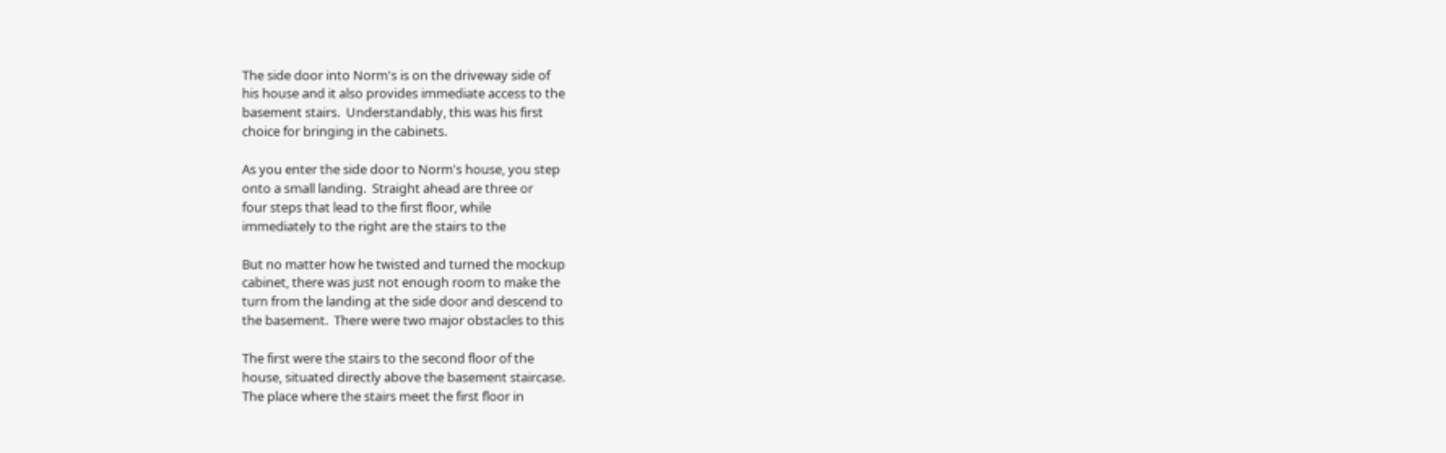The side door into Norm's is on the driveway side of
his house and it also provides immediate access to the
basement stairs.  Understandably, this was his first
choice for bringing in the cabinets.

As you enter the side door to Norm's house, you step
onto a small landing.  Straight ahead are three or
four steps that lead to the first floor, while
immediately to the right are the stairs to the

But no matter how he twisted and turned the mockup
cabinet, there was just not enough room to make the
turn from the landing at the side door and descend to
the basement.  There were two major obstacles to this

The first were the stairs to the second floor of the
house, situated directly above the basement staircase.
The place where the stairs meet the first floor in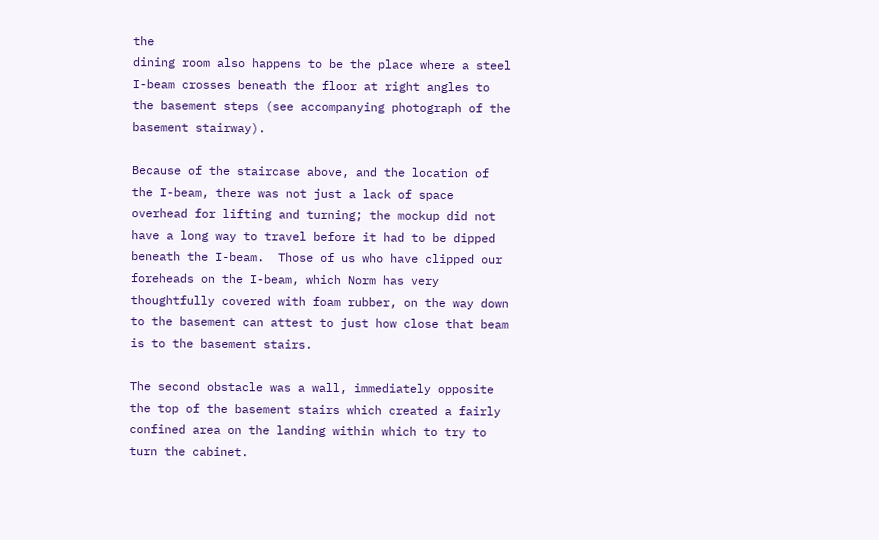the
dining room also happens to be the place where a steel
I-beam crosses beneath the floor at right angles to
the basement steps (see accompanying photograph of the
basement stairway).

Because of the staircase above, and the location of
the I-beam, there was not just a lack of space
overhead for lifting and turning; the mockup did not
have a long way to travel before it had to be dipped
beneath the I-beam.  Those of us who have clipped our
foreheads on the I-beam, which Norm has very
thoughtfully covered with foam rubber, on the way down
to the basement can attest to just how close that beam
is to the basement stairs.

The second obstacle was a wall, immediately opposite
the top of the basement stairs which created a fairly
confined area on the landing within which to try to
turn the cabinet.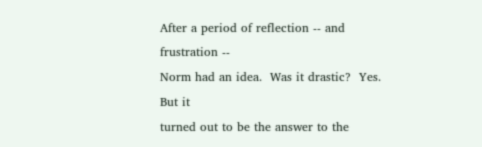After a period of reflection -- and frustration --
Norm had an idea.  Was it drastic?  Yes.  But it
turned out to be the answer to the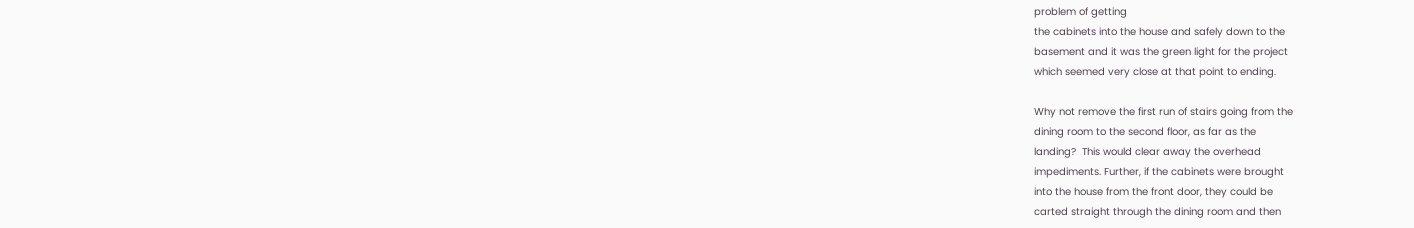problem of getting
the cabinets into the house and safely down to the
basement and it was the green light for the project
which seemed very close at that point to ending.

Why not remove the first run of stairs going from the
dining room to the second floor, as far as the
landing?  This would clear away the overhead
impediments. Further, if the cabinets were brought
into the house from the front door, they could be
carted straight through the dining room and then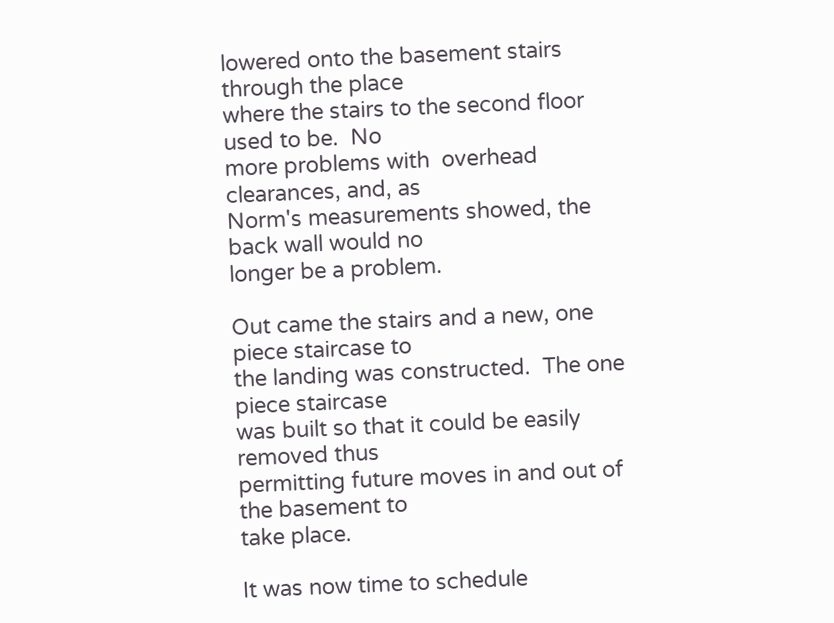lowered onto the basement stairs through the place
where the stairs to the second floor used to be.  No
more problems with  overhead clearances, and, as
Norm's measurements showed, the back wall would no
longer be a problem.

Out came the stairs and a new, one piece staircase to
the landing was constructed.  The one piece staircase
was built so that it could be easily removed thus
permitting future moves in and out of the basement to
take place.

It was now time to schedule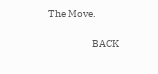The Move.

                      BACK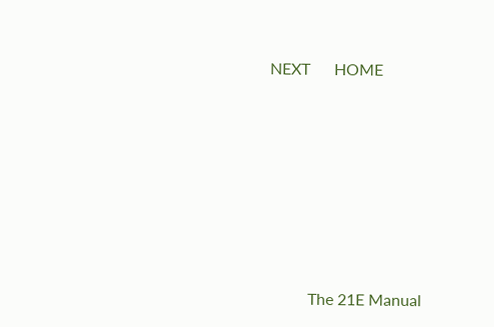NEXT      HOME











          The 21E Manual